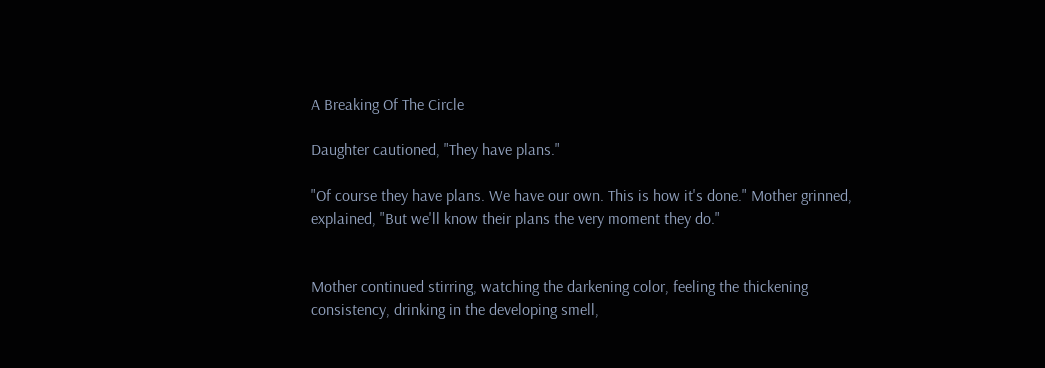A Breaking Of The Circle

Daughter cautioned, "They have plans."

"Of course they have plans. We have our own. This is how it's done." Mother grinned, explained, "But we'll know their plans the very moment they do."


Mother continued stirring, watching the darkening color, feeling the thickening consistency, drinking in the developing smell,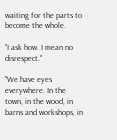waiting for the parts to become the whole.

"I ask how. I mean no disrespect."

"We have eyes everywhere. In the town, in the wood, in barns and workshops, in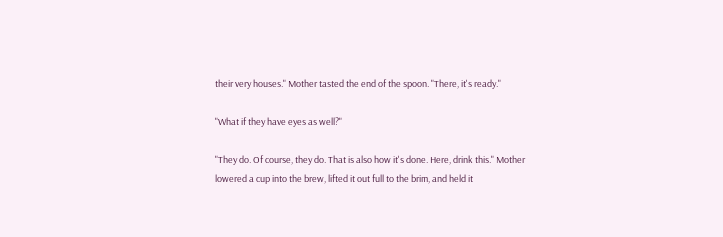their very houses." Mother tasted the end of the spoon. "There, it's ready."

"What if they have eyes as well?"

"They do. Of course, they do. That is also how it's done. Here, drink this." Mother lowered a cup into the brew, lifted it out full to the brim, and held it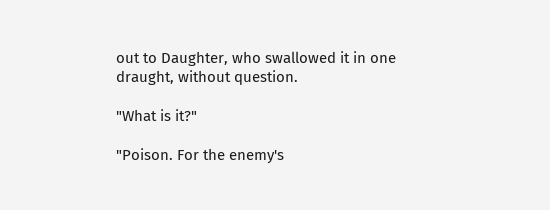out to Daughter, who swallowed it in one draught, without question.

"What is it?"

"Poison. For the enemy's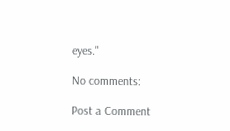eyes."

No comments:

Post a Comment